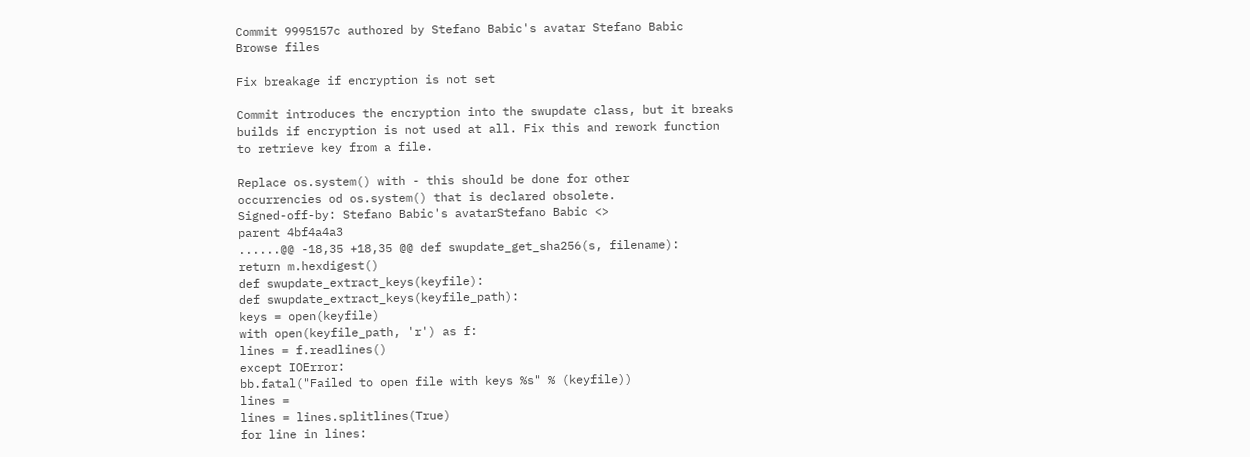Commit 9995157c authored by Stefano Babic's avatar Stefano Babic
Browse files

Fix breakage if encryption is not set

Commit introduces the encryption into the swupdate class, but it breaks
builds if encryption is not used at all. Fix this and rework function
to retrieve key from a file.

Replace os.system() with - this should be done for other
occurrencies od os.system() that is declared obsolete.
Signed-off-by: Stefano Babic's avatarStefano Babic <>
parent 4bf4a4a3
......@@ -18,35 +18,35 @@ def swupdate_get_sha256(s, filename):
return m.hexdigest()
def swupdate_extract_keys(keyfile):
def swupdate_extract_keys(keyfile_path):
keys = open(keyfile)
with open(keyfile_path, 'r') as f:
lines = f.readlines()
except IOError:
bb.fatal("Failed to open file with keys %s" % (keyfile))
lines =
lines = lines.splitlines(True)
for line in lines: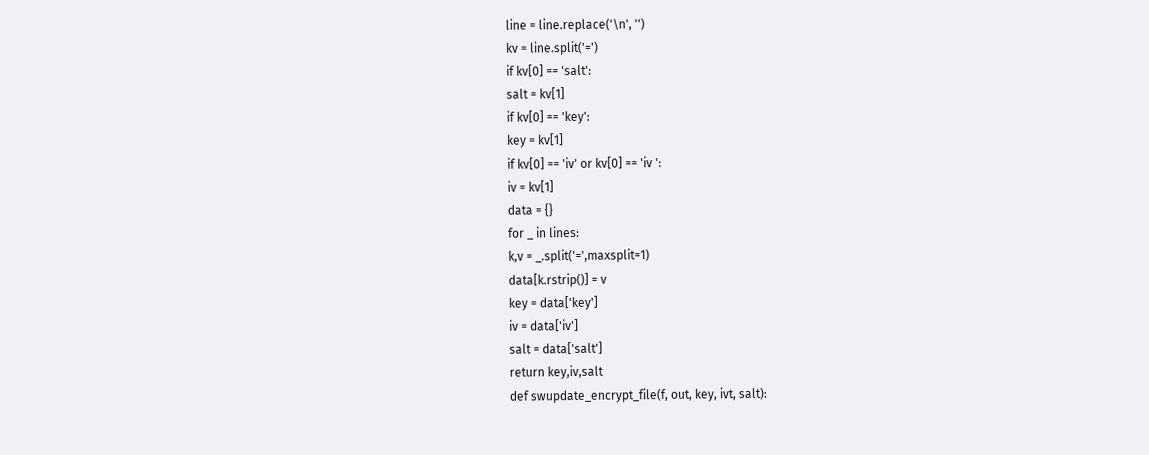line = line.replace('\n', '')
kv = line.split('=')
if kv[0] == 'salt':
salt = kv[1]
if kv[0] == 'key':
key = kv[1]
if kv[0] == 'iv' or kv[0] == 'iv ':
iv = kv[1]
data = {}
for _ in lines:
k,v = _.split('=',maxsplit=1)
data[k.rstrip()] = v
key = data['key']
iv = data['iv']
salt = data['salt']
return key,iv,salt
def swupdate_encrypt_file(f, out, key, ivt, salt):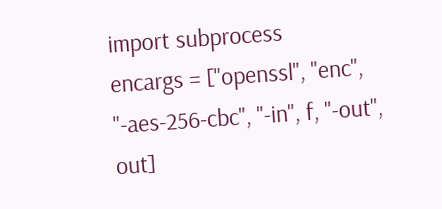import subprocess
encargs = ["openssl", "enc", "-aes-256-cbc", "-in", f, "-out", out]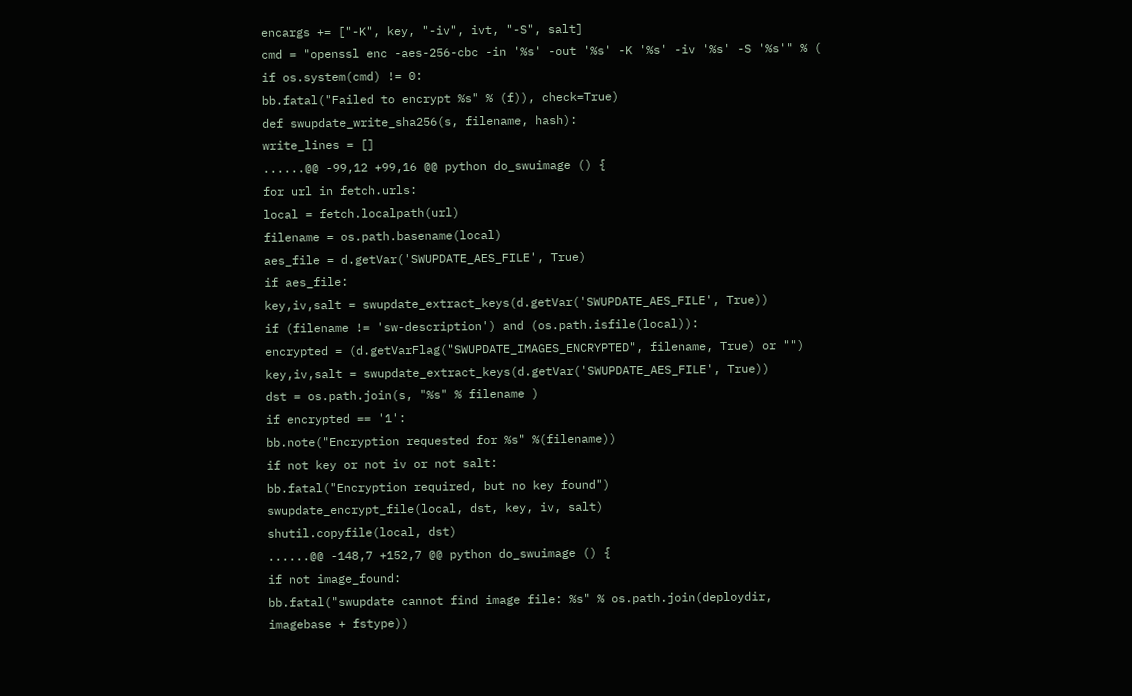encargs += ["-K", key, "-iv", ivt, "-S", salt]
cmd = "openssl enc -aes-256-cbc -in '%s' -out '%s' -K '%s' -iv '%s' -S '%s'" % (
if os.system(cmd) != 0:
bb.fatal("Failed to encrypt %s" % (f)), check=True)
def swupdate_write_sha256(s, filename, hash):
write_lines = []
......@@ -99,12 +99,16 @@ python do_swuimage () {
for url in fetch.urls:
local = fetch.localpath(url)
filename = os.path.basename(local)
aes_file = d.getVar('SWUPDATE_AES_FILE', True)
if aes_file:
key,iv,salt = swupdate_extract_keys(d.getVar('SWUPDATE_AES_FILE', True))
if (filename != 'sw-description') and (os.path.isfile(local)):
encrypted = (d.getVarFlag("SWUPDATE_IMAGES_ENCRYPTED", filename, True) or "")
key,iv,salt = swupdate_extract_keys(d.getVar('SWUPDATE_AES_FILE', True))
dst = os.path.join(s, "%s" % filename )
if encrypted == '1':
bb.note("Encryption requested for %s" %(filename))
if not key or not iv or not salt:
bb.fatal("Encryption required, but no key found")
swupdate_encrypt_file(local, dst, key, iv, salt)
shutil.copyfile(local, dst)
......@@ -148,7 +152,7 @@ python do_swuimage () {
if not image_found:
bb.fatal("swupdate cannot find image file: %s" % os.path.join(deploydir, imagebase + fstype))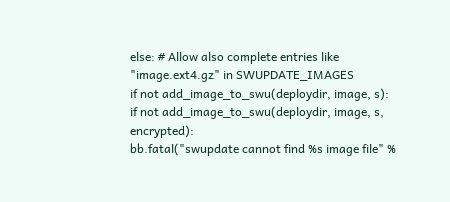else: # Allow also complete entries like "image.ext4.gz" in SWUPDATE_IMAGES
if not add_image_to_swu(deploydir, image, s):
if not add_image_to_swu(deploydir, image, s, encrypted):
bb.fatal("swupdate cannot find %s image file" %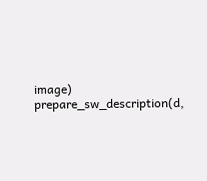image)
prepare_sw_description(d,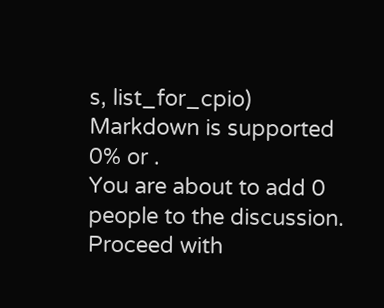s, list_for_cpio)
Markdown is supported
0% or .
You are about to add 0 people to the discussion. Proceed with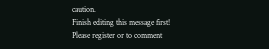caution.
Finish editing this message first!
Please register or to comment